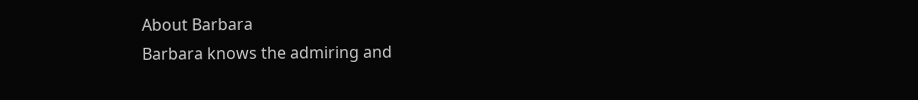About Barbara
Barbara knows the admiring and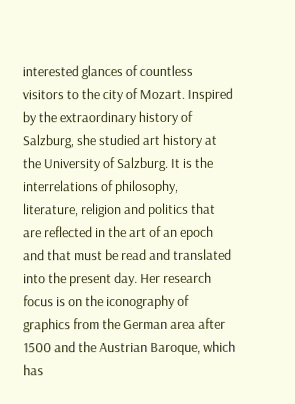interested glances of countless visitors to the city of Mozart. Inspired by the extraordinary history of Salzburg, she studied art history at the University of Salzburg. It is the interrelations of philosophy, literature, religion and politics that are reflected in the art of an epoch and that must be read and translated into the present day. Her research focus is on the iconography of graphics from the German area after 1500 and the Austrian Baroque, which has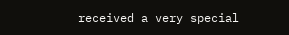received a very special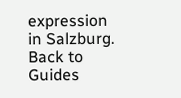expression in Salzburg.
Back to Guides